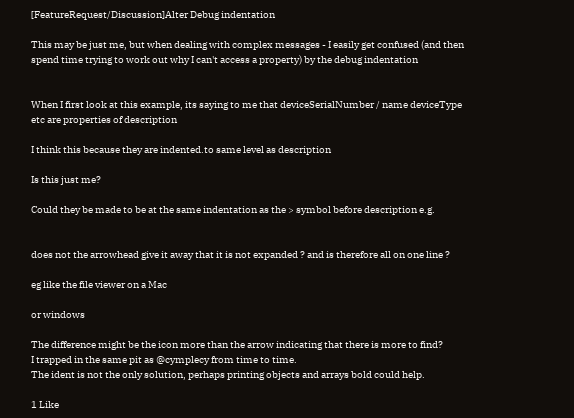[FeatureRequest/Discussion]Alter Debug indentation

This may be just me, but when dealing with complex messages - I easily get confused (and then spend time trying to work out why I can't access a property) by the debug indentation


When I first look at this example, its saying to me that deviceSerialNumber / name deviceType etc are properties of description

I think this because they are indented.to same level as description

Is this just me?

Could they be made to be at the same indentation as the > symbol before description e.g.


does not the arrowhead give it away that it is not expanded ? and is therefore all on one line ?

eg like the file viewer on a Mac

or windows

The difference might be the icon more than the arrow indicating that there is more to find?
I trapped in the same pit as @cymplecy from time to time.
The ident is not the only solution, perhaps printing objects and arrays bold could help.

1 Like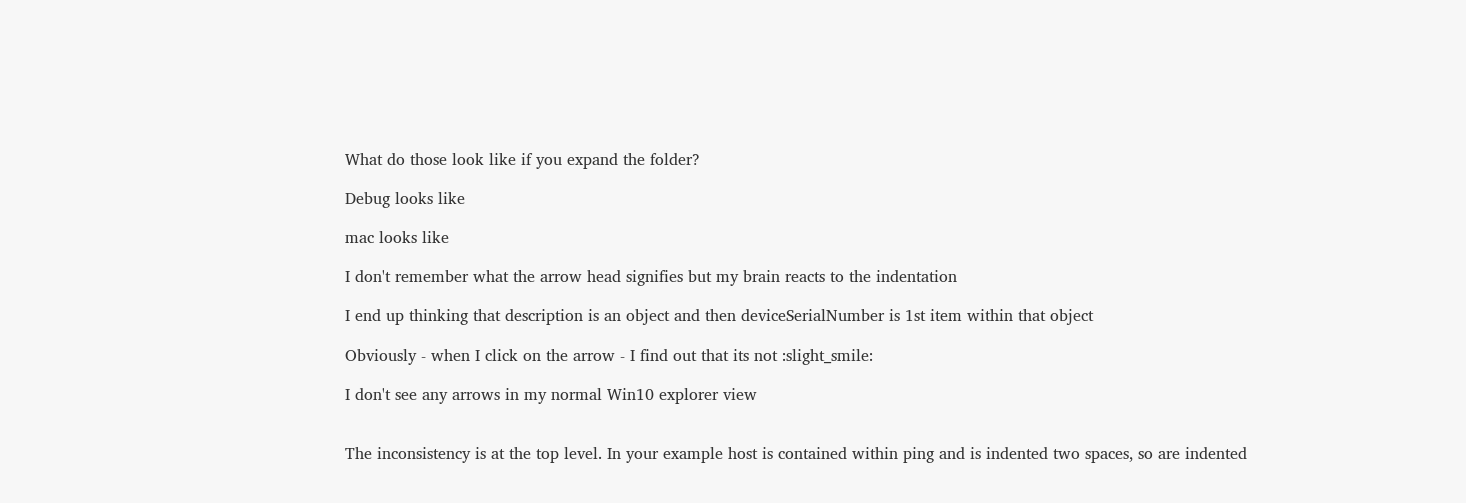What do those look like if you expand the folder?

Debug looks like

mac looks like

I don't remember what the arrow head signifies but my brain reacts to the indentation

I end up thinking that description is an object and then deviceSerialNumber is 1st item within that object

Obviously - when I click on the arrow - I find out that its not :slight_smile:

I don't see any arrows in my normal Win10 explorer view


The inconsistency is at the top level. In your example host is contained within ping and is indented two spaces, so are indented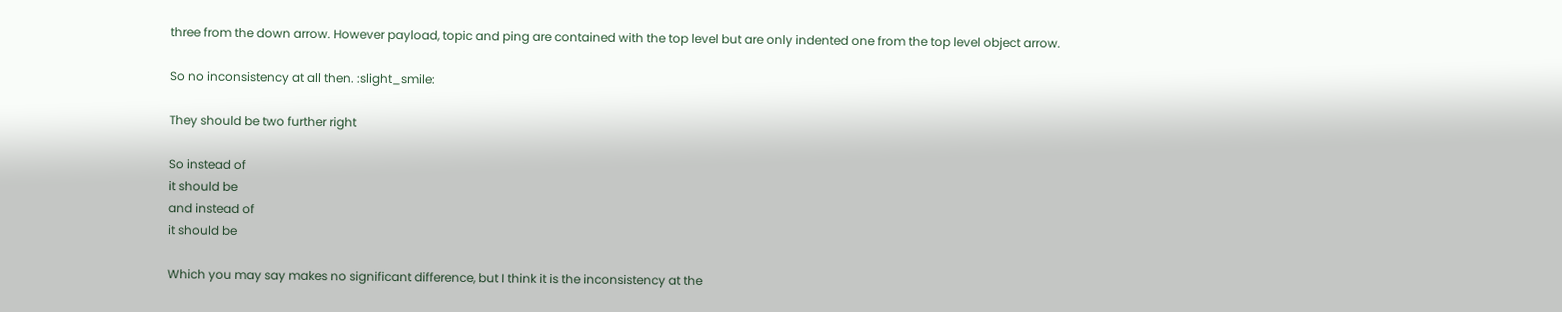three from the down arrow. However payload, topic and ping are contained with the top level but are only indented one from the top level object arrow.

So no inconsistency at all then. :slight_smile:

They should be two further right

So instead of
it should be
and instead of
it should be

Which you may say makes no significant difference, but I think it is the inconsistency at the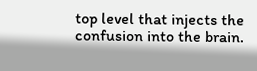top level that injects the confusion into the brain.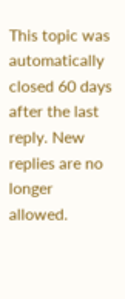This topic was automatically closed 60 days after the last reply. New replies are no longer allowed.